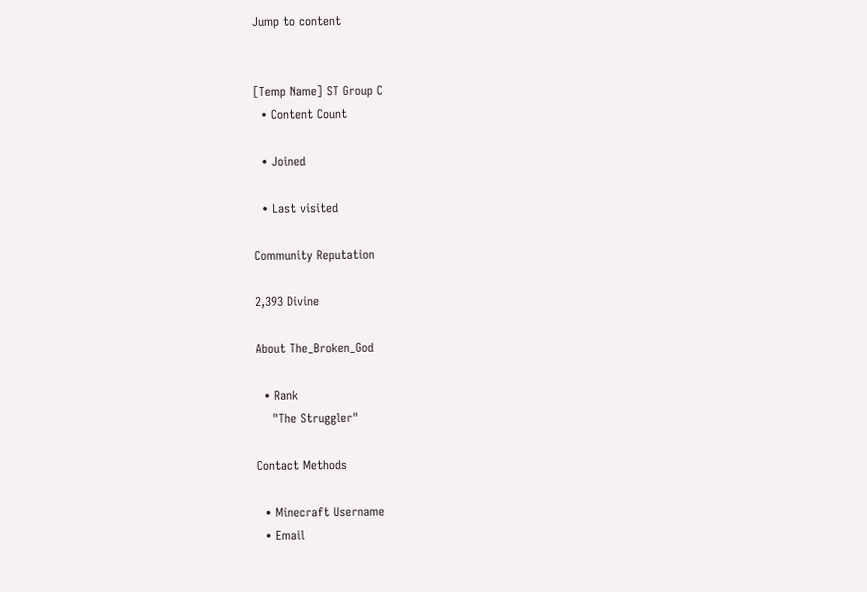Jump to content


[Temp Name] ST Group C
  • Content Count

  • Joined

  • Last visited

Community Reputation

2,393 Divine

About The_Broken_God

  • Rank
    "The Struggler"

Contact Methods

  • Minecraft Username
  • Email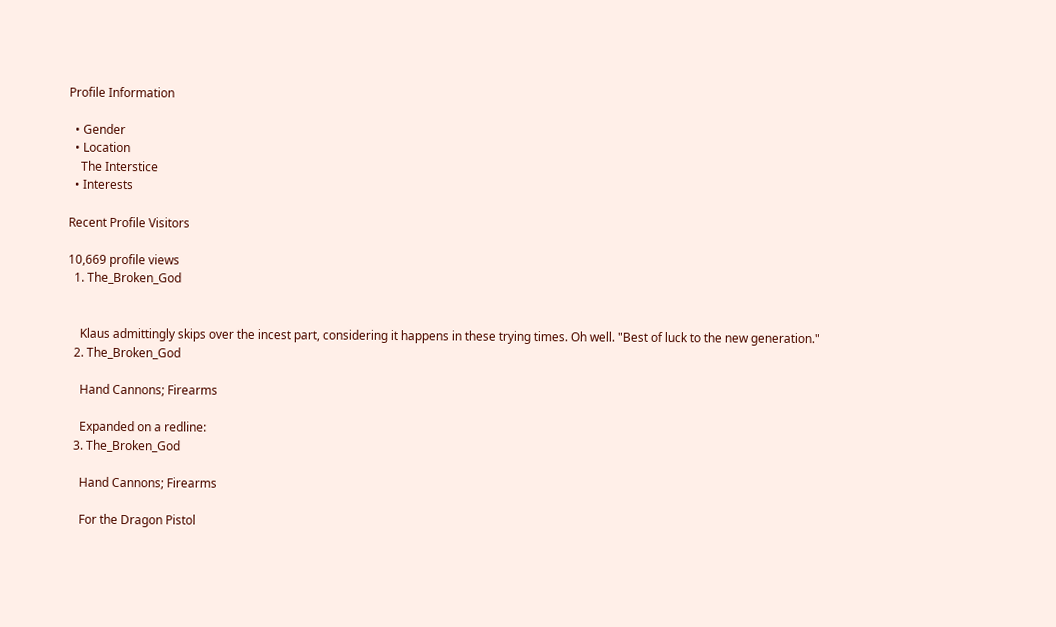Profile Information

  • Gender
  • Location
    The Interstice
  • Interests

Recent Profile Visitors

10,669 profile views
  1. The_Broken_God


    Klaus admittingly skips over the incest part, considering it happens in these trying times. Oh well. "Best of luck to the new generation."
  2. The_Broken_God

    Hand Cannons; Firearms

    Expanded on a redline:
  3. The_Broken_God

    Hand Cannons; Firearms

    For the Dragon Pistol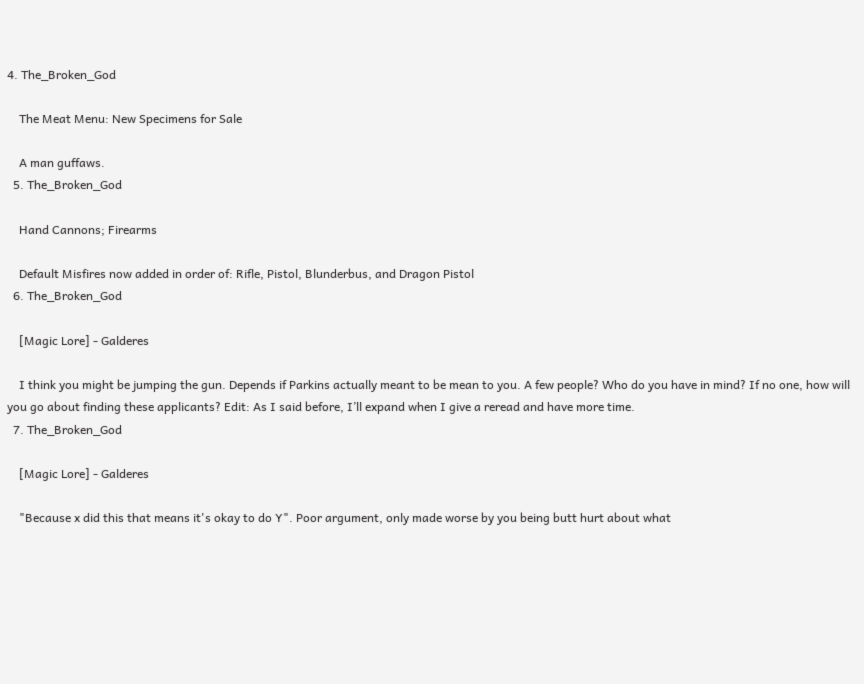4. The_Broken_God

    The Meat Menu: New Specimens for Sale

    A man guffaws.
  5. The_Broken_God

    Hand Cannons; Firearms

    Default Misfires now added in order of: Rifle, Pistol, Blunderbus, and Dragon Pistol
  6. The_Broken_God

    [Magic Lore] - Galderes

    I think you might be jumping the gun. Depends if Parkins actually meant to be mean to you. A few people? Who do you have in mind? If no one, how will you go about finding these applicants? Edit: As I said before, I’ll expand when I give a reread and have more time.
  7. The_Broken_God

    [Magic Lore] - Galderes

    "Because x did this that means it's okay to do Y". Poor argument, only made worse by you being butt hurt about what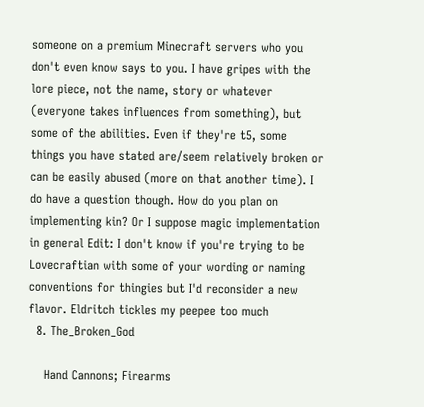someone on a premium Minecraft servers who you don't even know says to you. I have gripes with the lore piece, not the name, story or whatever (everyone takes influences from something), but some of the abilities. Even if they're t5, some things you have stated are/seem relatively broken or can be easily abused (more on that another time). I do have a question though. How do you plan on implementing kin? Or I suppose magic implementation in general Edit: I don't know if you're trying to be Lovecraftian with some of your wording or naming conventions for thingies but I'd reconsider a new flavor. Eldritch tickles my peepee too much
  8. The_Broken_God

    Hand Cannons; Firearms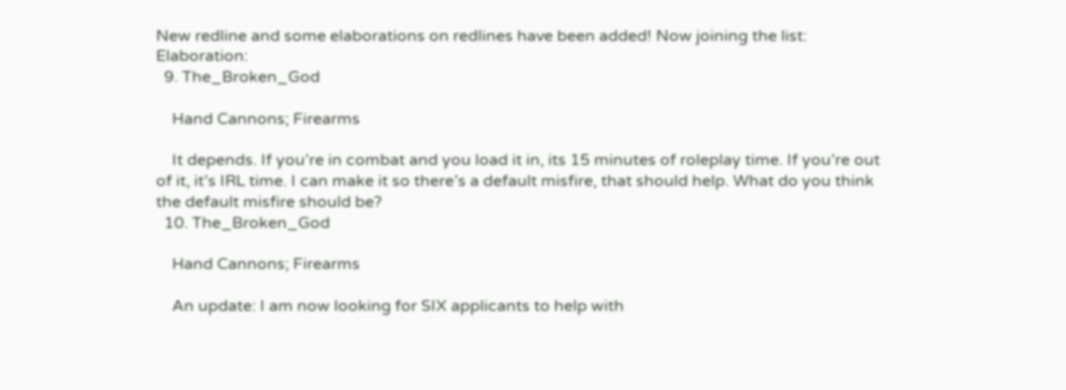New redline and some elaborations on redlines have been added! Now joining the list: Elaboration:
  9. The_Broken_God

    Hand Cannons; Firearms

    It depends. If you’re in combat and you load it in, its 15 minutes of roleplay time. If you’re out of it, it’s IRL time. I can make it so there’s a default misfire, that should help. What do you think the default misfire should be?
  10. The_Broken_God

    Hand Cannons; Firearms

    An update: I am now looking for SIX applicants to help with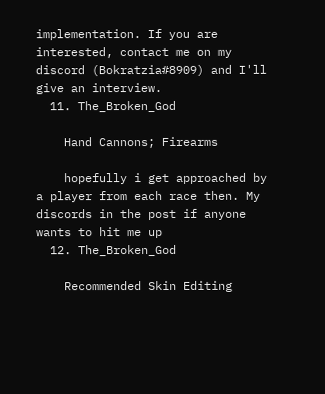implementation. If you are interested, contact me on my discord (Bokratzia#8909) and I'll give an interview.
  11. The_Broken_God

    Hand Cannons; Firearms

    hopefully i get approached by a player from each race then. My discords in the post if anyone wants to hit me up
  12. The_Broken_God

    Recommended Skin Editing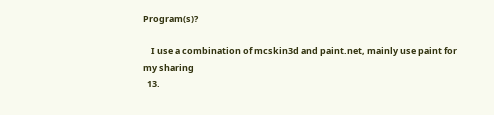Program(s)?

    I use a combination of mcskin3d and paint.net, mainly use paint for my sharing
  13.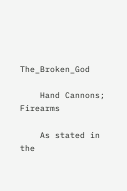The_Broken_God

    Hand Cannons; Firearms

    As stated in the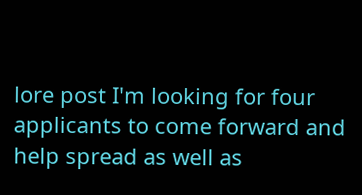lore post I'm looking for four applicants to come forward and help spread as well as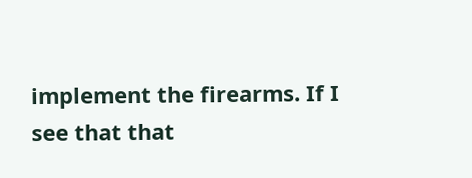implement the firearms. If I see that that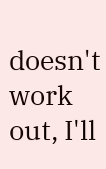doesn't work out, I'll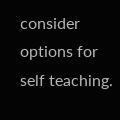consider options for self teaching.